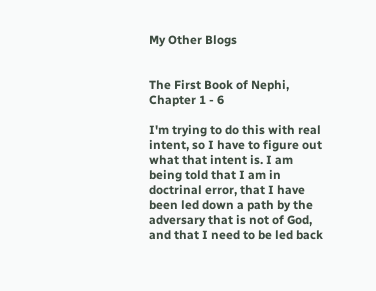My Other Blogs


The First Book of Nephi, Chapter 1 - 6

I'm trying to do this with real intent, so I have to figure out what that intent is. I am being told that I am in doctrinal error, that I have been led down a path by the adversary that is not of God, and that I need to be led back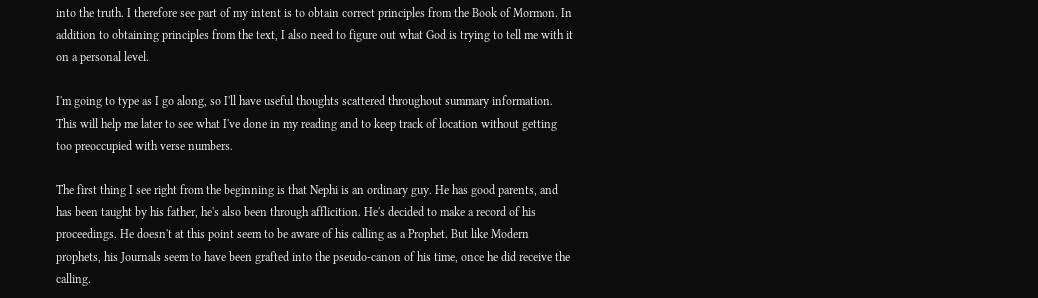into the truth. I therefore see part of my intent is to obtain correct principles from the Book of Mormon. In addition to obtaining principles from the text, I also need to figure out what God is trying to tell me with it on a personal level.

I'm going to type as I go along, so I'll have useful thoughts scattered throughout summary information. This will help me later to see what I've done in my reading and to keep track of location without getting too preoccupied with verse numbers.

The first thing I see right from the beginning is that Nephi is an ordinary guy. He has good parents, and has been taught by his father, he's also been through afflicition. He's decided to make a record of his proceedings. He doesn't at this point seem to be aware of his calling as a Prophet. But like Modern prophets, his Journals seem to have been grafted into the pseudo-canon of his time, once he did receive the calling.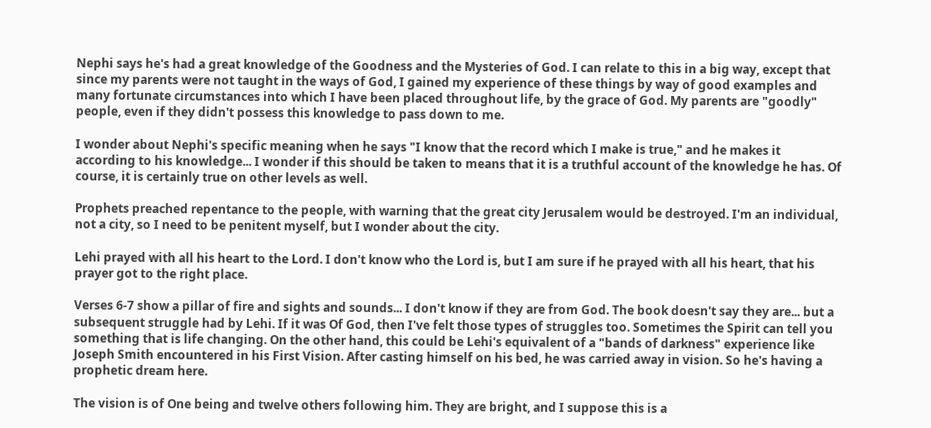Nephi says he's had a great knowledge of the Goodness and the Mysteries of God. I can relate to this in a big way, except that since my parents were not taught in the ways of God, I gained my experience of these things by way of good examples and many fortunate circumstances into which I have been placed throughout life, by the grace of God. My parents are "goodly" people, even if they didn't possess this knowledge to pass down to me.

I wonder about Nephi's specific meaning when he says "I know that the record which I make is true," and he makes it according to his knowledge... I wonder if this should be taken to means that it is a truthful account of the knowledge he has. Of course, it is certainly true on other levels as well.

Prophets preached repentance to the people, with warning that the great city Jerusalem would be destroyed. I'm an individual, not a city, so I need to be penitent myself, but I wonder about the city.

Lehi prayed with all his heart to the Lord. I don't know who the Lord is, but I am sure if he prayed with all his heart, that his prayer got to the right place.

Verses 6-7 show a pillar of fire and sights and sounds... I don't know if they are from God. The book doesn't say they are... but a subsequent struggle had by Lehi. If it was Of God, then I've felt those types of struggles too. Sometimes the Spirit can tell you something that is life changing. On the other hand, this could be Lehi's equivalent of a "bands of darkness" experience like Joseph Smith encountered in his First Vision. After casting himself on his bed, he was carried away in vision. So he's having a prophetic dream here.

The vision is of One being and twelve others following him. They are bright, and I suppose this is a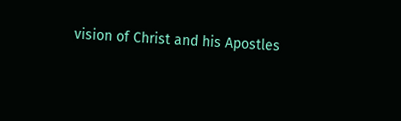vision of Christ and his Apostles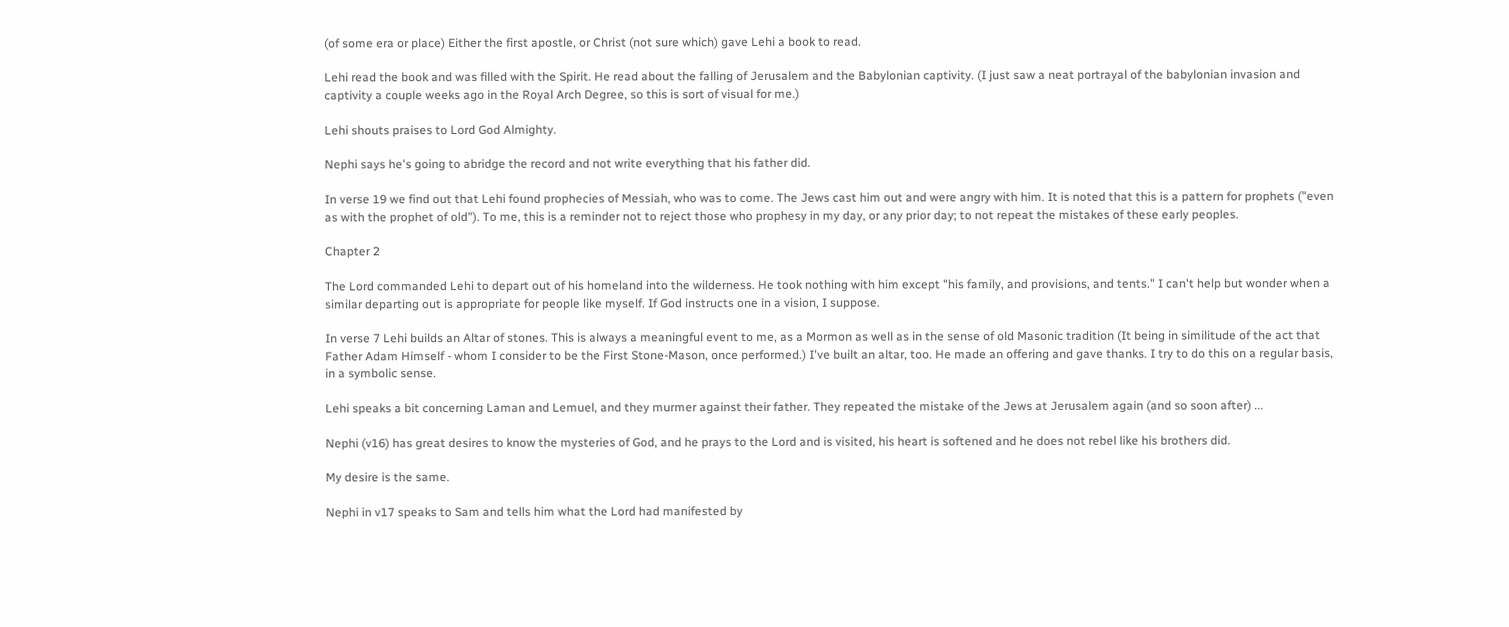(of some era or place) Either the first apostle, or Christ (not sure which) gave Lehi a book to read.

Lehi read the book and was filled with the Spirit. He read about the falling of Jerusalem and the Babylonian captivity. (I just saw a neat portrayal of the babylonian invasion and captivity a couple weeks ago in the Royal Arch Degree, so this is sort of visual for me.)

Lehi shouts praises to Lord God Almighty.

Nephi says he's going to abridge the record and not write everything that his father did.

In verse 19 we find out that Lehi found prophecies of Messiah, who was to come. The Jews cast him out and were angry with him. It is noted that this is a pattern for prophets ("even as with the prophet of old"). To me, this is a reminder not to reject those who prophesy in my day, or any prior day; to not repeat the mistakes of these early peoples.

Chapter 2

The Lord commanded Lehi to depart out of his homeland into the wilderness. He took nothing with him except "his family, and provisions, and tents." I can't help but wonder when a similar departing out is appropriate for people like myself. If God instructs one in a vision, I suppose.

In verse 7 Lehi builds an Altar of stones. This is always a meaningful event to me, as a Mormon as well as in the sense of old Masonic tradition (It being in similitude of the act that Father Adam Himself - whom I consider to be the First Stone-Mason, once performed.) I've built an altar, too. He made an offering and gave thanks. I try to do this on a regular basis, in a symbolic sense.

Lehi speaks a bit concerning Laman and Lemuel, and they murmer against their father. They repeated the mistake of the Jews at Jerusalem again (and so soon after) ...

Nephi (v16) has great desires to know the mysteries of God, and he prays to the Lord and is visited, his heart is softened and he does not rebel like his brothers did.

My desire is the same.

Nephi in v17 speaks to Sam and tells him what the Lord had manifested by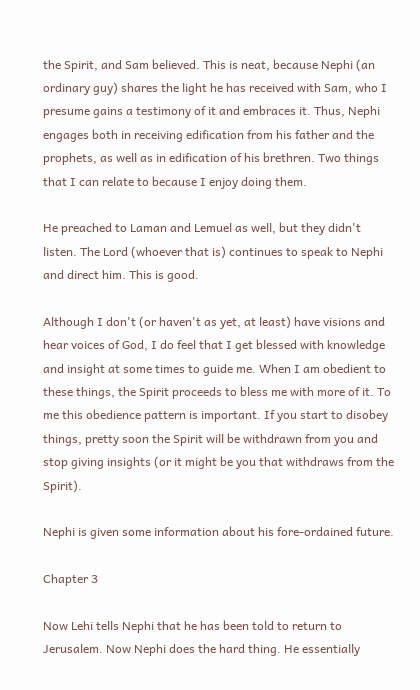the Spirit, and Sam believed. This is neat, because Nephi (an ordinary guy) shares the light he has received with Sam, who I presume gains a testimony of it and embraces it. Thus, Nephi engages both in receiving edification from his father and the prophets, as well as in edification of his brethren. Two things that I can relate to because I enjoy doing them.

He preached to Laman and Lemuel as well, but they didn't listen. The Lord (whoever that is) continues to speak to Nephi and direct him. This is good.

Although I don't (or haven't as yet, at least) have visions and hear voices of God, I do feel that I get blessed with knowledge and insight at some times to guide me. When I am obedient to these things, the Spirit proceeds to bless me with more of it. To me this obedience pattern is important. If you start to disobey things, pretty soon the Spirit will be withdrawn from you and stop giving insights (or it might be you that withdraws from the Spirit).

Nephi is given some information about his fore-ordained future.

Chapter 3

Now Lehi tells Nephi that he has been told to return to Jerusalem. Now Nephi does the hard thing. He essentially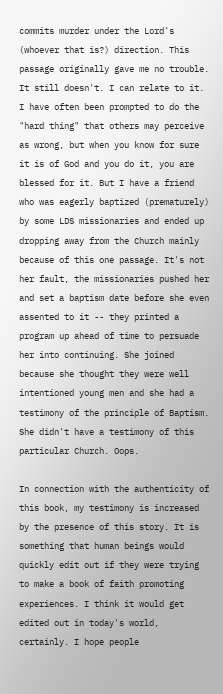commits murder under the Lord's (whoever that is?) direction. This passage originally gave me no trouble. It still doesn't. I can relate to it. I have often been prompted to do the "hard thing" that others may perceive as wrong, but when you know for sure it is of God and you do it, you are blessed for it. But I have a friend who was eagerly baptized (prematurely) by some LDS missionaries and ended up dropping away from the Church mainly because of this one passage. It's not her fault, the missionaries pushed her and set a baptism date before she even assented to it -- they printed a program up ahead of time to persuade her into continuing. She joined because she thought they were well intentioned young men and she had a testimony of the principle of Baptism. She didn't have a testimony of this particular Church. Oops.

In connection with the authenticity of this book, my testimony is increased by the presence of this story. It is something that human beings would quickly edit out if they were trying to make a book of faith promoting experiences. I think it would get edited out in today's world, certainly. I hope people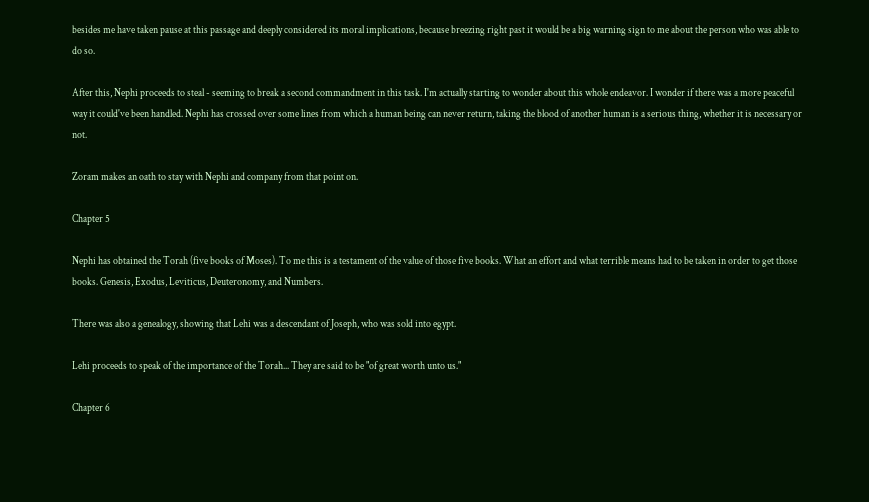besides me have taken pause at this passage and deeply considered its moral implications, because breezing right past it would be a big warning sign to me about the person who was able to do so.

After this, Nephi proceeds to steal - seeming to break a second commandment in this task. I'm actually starting to wonder about this whole endeavor. I wonder if there was a more peaceful way it could've been handled. Nephi has crossed over some lines from which a human being can never return, taking the blood of another human is a serious thing, whether it is necessary or not.

Zoram makes an oath to stay with Nephi and company from that point on.

Chapter 5

Nephi has obtained the Torah (five books of Moses). To me this is a testament of the value of those five books. What an effort and what terrible means had to be taken in order to get those books. Genesis, Exodus, Leviticus, Deuteronomy, and Numbers.

There was also a genealogy, showing that Lehi was a descendant of Joseph, who was sold into egypt.

Lehi proceeds to speak of the importance of the Torah... They are said to be "of great worth unto us."

Chapter 6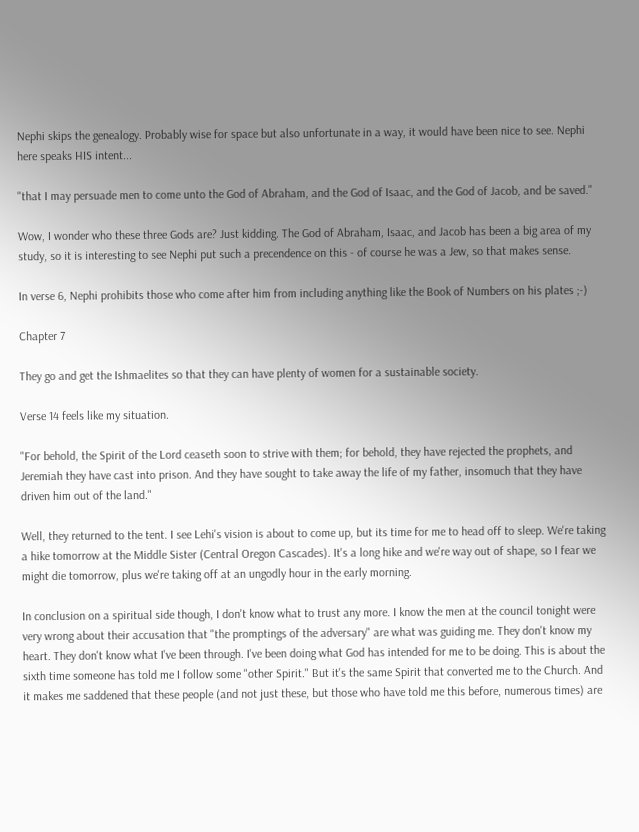Nephi skips the genealogy. Probably wise for space but also unfortunate in a way, it would have been nice to see. Nephi here speaks HIS intent...

"that I may persuade men to come unto the God of Abraham, and the God of Isaac, and the God of Jacob, and be saved."

Wow, I wonder who these three Gods are? Just kidding. The God of Abraham, Isaac, and Jacob has been a big area of my study, so it is interesting to see Nephi put such a precendence on this - of course he was a Jew, so that makes sense.

In verse 6, Nephi prohibits those who come after him from including anything like the Book of Numbers on his plates ;-)

Chapter 7

They go and get the Ishmaelites so that they can have plenty of women for a sustainable society.

Verse 14 feels like my situation.

"For behold, the Spirit of the Lord ceaseth soon to strive with them; for behold, they have rejected the prophets, and Jeremiah they have cast into prison. And they have sought to take away the life of my father, insomuch that they have driven him out of the land."

Well, they returned to the tent. I see Lehi's vision is about to come up, but its time for me to head off to sleep. We're taking a hike tomorrow at the Middle Sister (Central Oregon Cascades). It's a long hike and we're way out of shape, so I fear we might die tomorrow, plus we're taking off at an ungodly hour in the early morning.

In conclusion on a spiritual side though, I don't know what to trust any more. I know the men at the council tonight were very wrong about their accusation that "the promptings of the adversary" are what was guiding me. They don't know my heart. They don't know what I've been through. I've been doing what God has intended for me to be doing. This is about the sixth time someone has told me I follow some "other Spirit." But it's the same Spirit that converted me to the Church. And it makes me saddened that these people (and not just these, but those who have told me this before, numerous times) are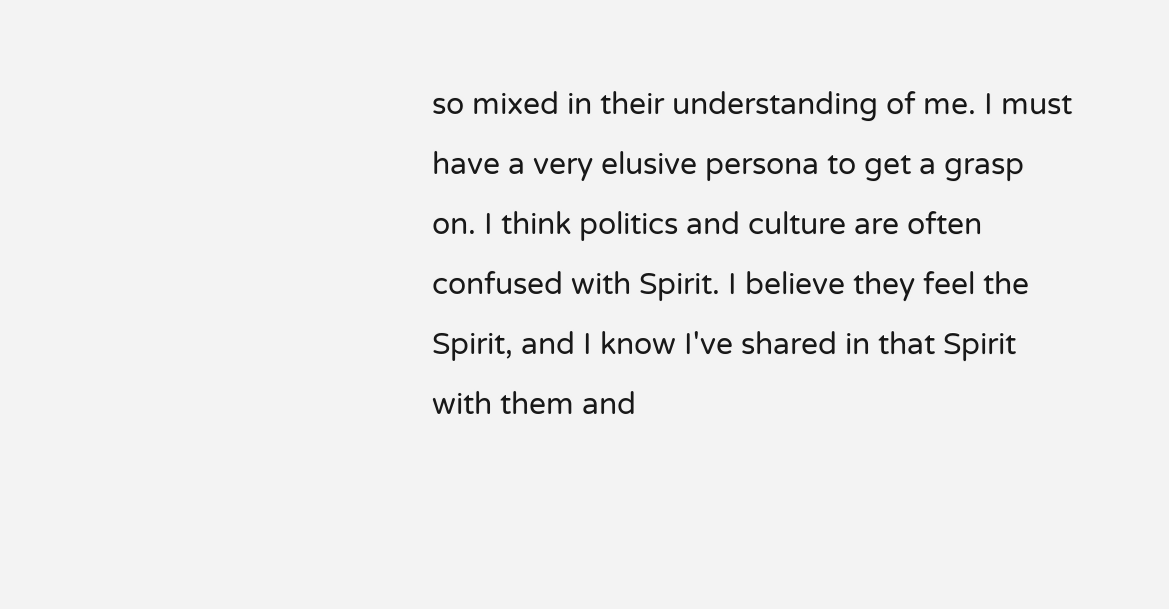so mixed in their understanding of me. I must have a very elusive persona to get a grasp on. I think politics and culture are often confused with Spirit. I believe they feel the Spirit, and I know I've shared in that Spirit with them and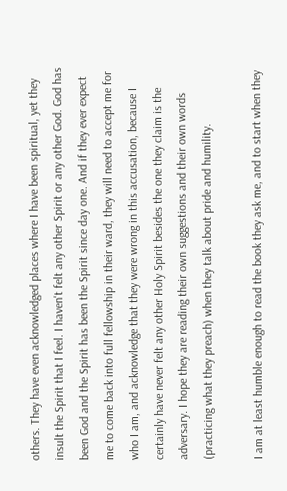others. They have even acknowledged places where I have been spiritual, yet they insult the Spirit that I feel. I haven't felt any other Spirit or any other God. God has been God and the Spirit has been the Spirit since day one. And if they ever expect me to come back into full fellowship in their ward, they will need to accept me for who I am, and acknowledge that they were wrong in this accusation, because I certainly have never felt any other Holy Spirit besides the one they claim is the adversary. I hope they are reading their own suggestions and their own words (practicing what they preach) when they talk about pride and humility.

I am at least humble enough to read the book they ask me, and to start when they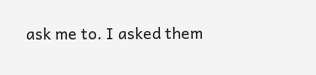ask me to. I asked them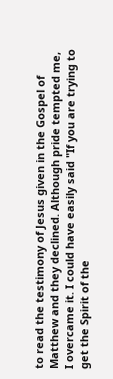to read the testimony of Jesus given in the Gospel of Matthew and they declined. Although pride tempted me, I overcame it. I could have easily said "If you are trying to get the Spirit of the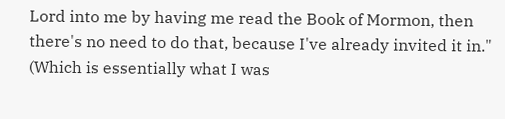Lord into me by having me read the Book of Mormon, then there's no need to do that, because I've already invited it in." (Which is essentially what I was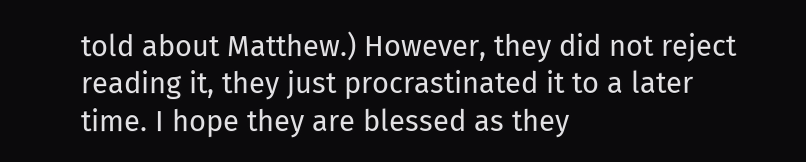told about Matthew.) However, they did not reject reading it, they just procrastinated it to a later time. I hope they are blessed as they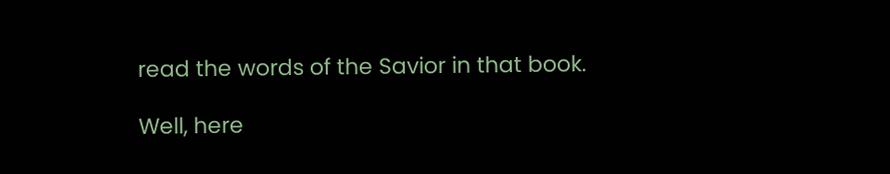read the words of the Savior in that book.

Well, here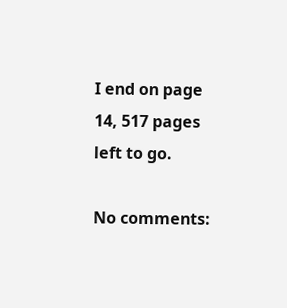I end on page 14, 517 pages left to go.

No comments: